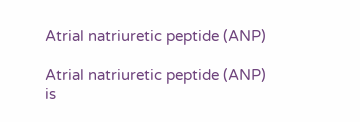Atrial natriuretic peptide (ANP)

Atrial natriuretic peptide (ANP) is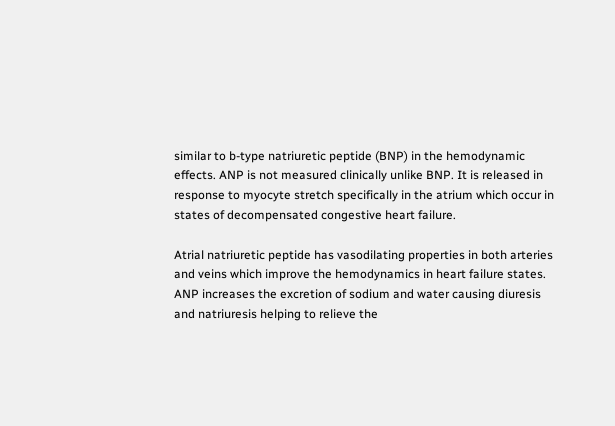similar to b-type natriuretic peptide (BNP) in the hemodynamic effects. ANP is not measured clinically unlike BNP. It is released in response to myocyte stretch specifically in the atrium which occur in states of decompensated congestive heart failure.

Atrial natriuretic peptide has vasodilating properties in both arteries and veins which improve the hemodynamics in heart failure states. ANP increases the excretion of sodium and water causing diuresis and natriuresis helping to relieve the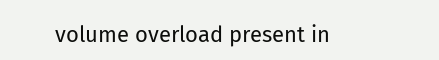volume overload present in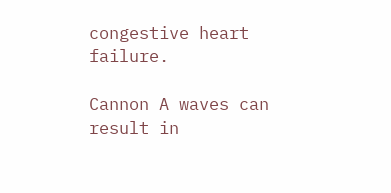congestive heart failure.

Cannon A waves can result in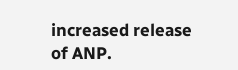increased release of ANP.